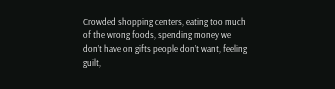Crowded shopping centers, eating too much of the wrong foods, spending money we don’t have on gifts people don’t want, feeling guilt,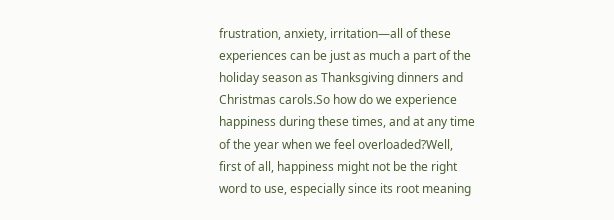frustration, anxiety, irritation—all of these experiences can be just as much a part of the holiday season as Thanksgiving dinners and Christmas carols.So how do we experience happiness during these times, and at any time of the year when we feel overloaded?Well, first of all, happiness might not be the right word to use, especially since its root meaning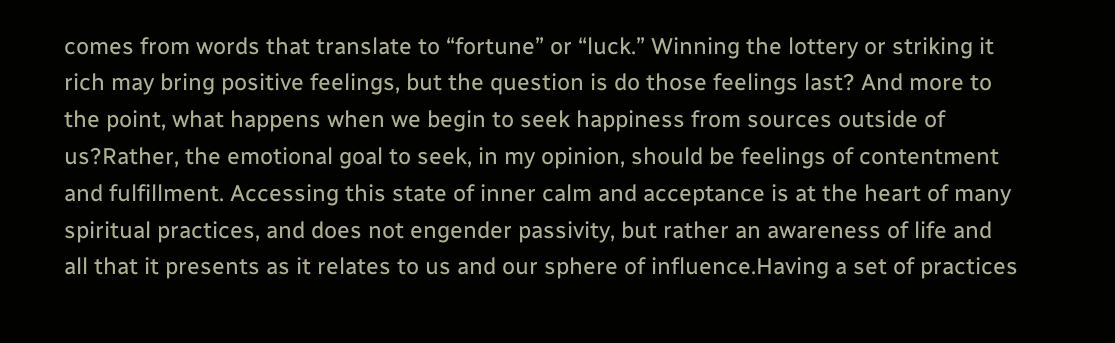comes from words that translate to “fortune” or “luck.” Winning the lottery or striking it rich may bring positive feelings, but the question is do those feelings last? And more to the point, what happens when we begin to seek happiness from sources outside of us?Rather, the emotional goal to seek, in my opinion, should be feelings of contentment and fulfillment. Accessing this state of inner calm and acceptance is at the heart of many spiritual practices, and does not engender passivity, but rather an awareness of life and all that it presents as it relates to us and our sphere of influence.Having a set of practices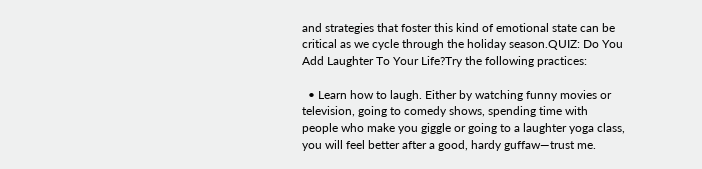and strategies that foster this kind of emotional state can be critical as we cycle through the holiday season.QUIZ: Do You Add Laughter To Your Life?Try the following practices:

  • Learn how to laugh. Either by watching funny movies or television, going to comedy shows, spending time with people who make you giggle or going to a laughter yoga class, you will feel better after a good, hardy guffaw—trust me.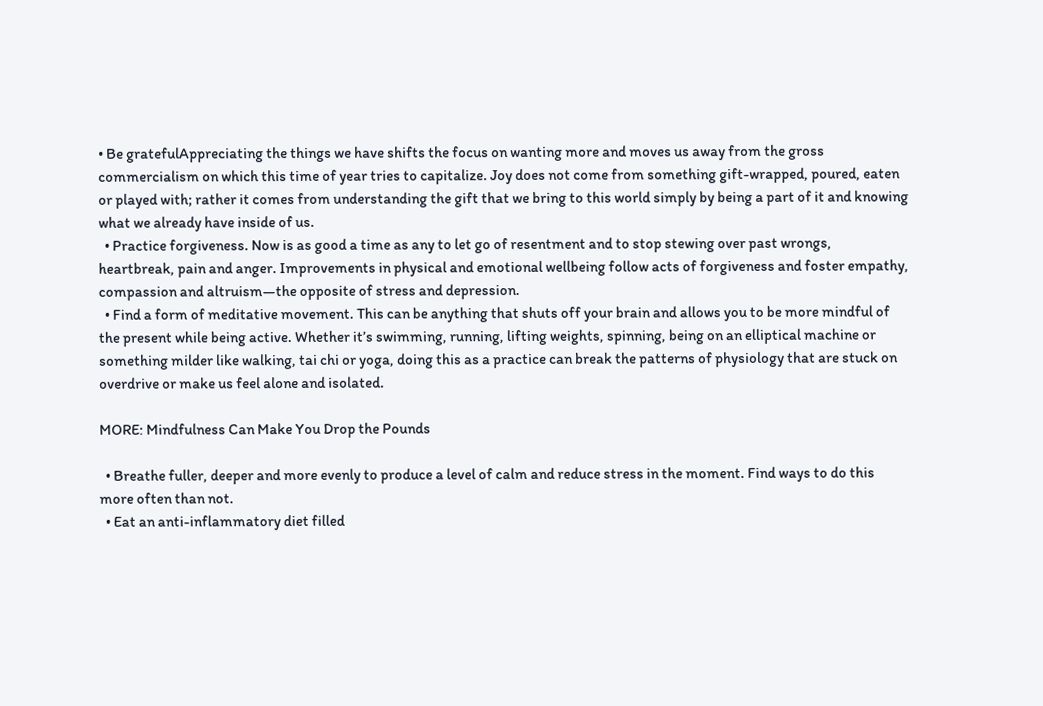• Be gratefulAppreciating the things we have shifts the focus on wanting more and moves us away from the gross commercialism on which this time of year tries to capitalize. Joy does not come from something gift-wrapped, poured, eaten or played with; rather it comes from understanding the gift that we bring to this world simply by being a part of it and knowing what we already have inside of us.
  • Practice forgiveness. Now is as good a time as any to let go of resentment and to stop stewing over past wrongs, heartbreak, pain and anger. Improvements in physical and emotional wellbeing follow acts of forgiveness and foster empathy, compassion and altruism—the opposite of stress and depression.
  • Find a form of meditative movement. This can be anything that shuts off your brain and allows you to be more mindful of the present while being active. Whether it’s swimming, running, lifting weights, spinning, being on an elliptical machine or something milder like walking, tai chi or yoga, doing this as a practice can break the patterns of physiology that are stuck on overdrive or make us feel alone and isolated.

MORE: Mindfulness Can Make You Drop the Pounds

  • Breathe fuller, deeper and more evenly to produce a level of calm and reduce stress in the moment. Find ways to do this more often than not.
  • Eat an anti-inflammatory diet filled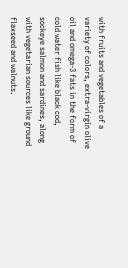with fruits and vegetables of a variety of colors, extra-virgin olive oil and omega-3 fats in the form of cold water fish like black cod, sockeye salmon and sardines, along with vegetarian sources like ground flaxseed and walnuts.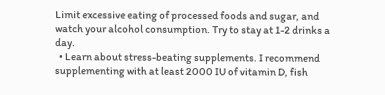Limit excessive eating of processed foods and sugar, and watch your alcohol consumption. Try to stay at 1-2 drinks a day.
  • Learn about stress-beating supplements. I recommend supplementing with at least 2000 IU of vitamin D, fish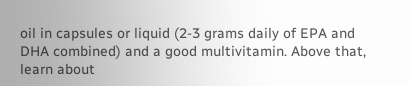oil in capsules or liquid (2-3 grams daily of EPA and DHA combined) and a good multivitamin. Above that, learn about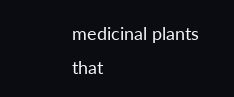medicinal plants that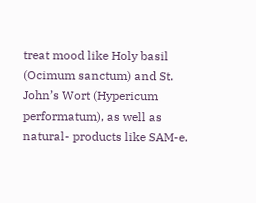treat mood like Holy basil (Ocimum sanctum) and St. John’s Wort (Hypericum performatum), as well as natural- products like SAM-e.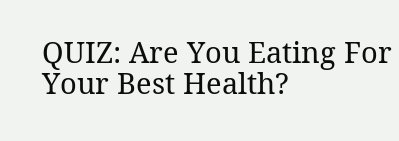QUIZ: Are You Eating For Your Best Health?